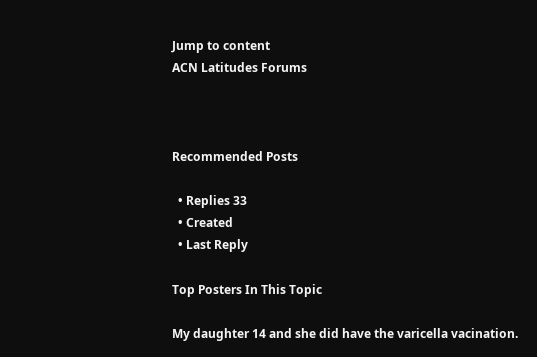Jump to content
ACN Latitudes Forums



Recommended Posts

  • Replies 33
  • Created
  • Last Reply

Top Posters In This Topic

My daughter 14 and she did have the varicella vacination.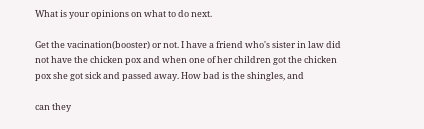What is your opinions on what to do next.

Get the vacination(booster) or not. I have a friend who's sister in law did not have the chicken pox and when one of her children got the chicken pox she got sick and passed away. How bad is the shingles, and

can they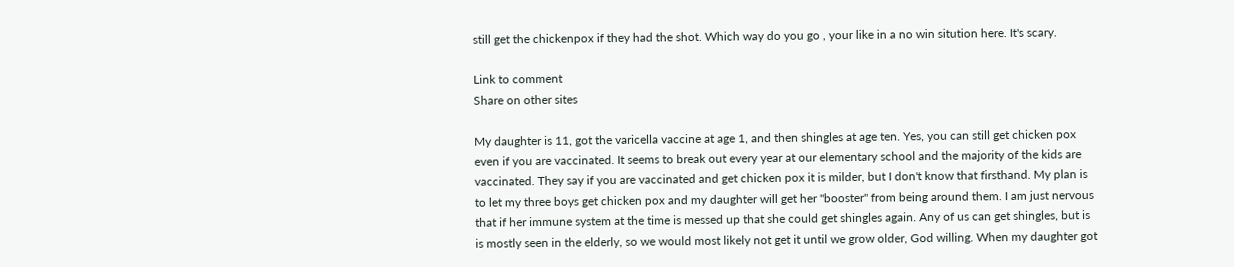still get the chickenpox if they had the shot. Which way do you go , your like in a no win sitution here. It's scary.

Link to comment
Share on other sites

My daughter is 11, got the varicella vaccine at age 1, and then shingles at age ten. Yes, you can still get chicken pox even if you are vaccinated. It seems to break out every year at our elementary school and the majority of the kids are vaccinated. They say if you are vaccinated and get chicken pox it is milder, but I don't know that firsthand. My plan is to let my three boys get chicken pox and my daughter will get her "booster" from being around them. I am just nervous that if her immune system at the time is messed up that she could get shingles again. Any of us can get shingles, but is is mostly seen in the elderly, so we would most likely not get it until we grow older, God willing. When my daughter got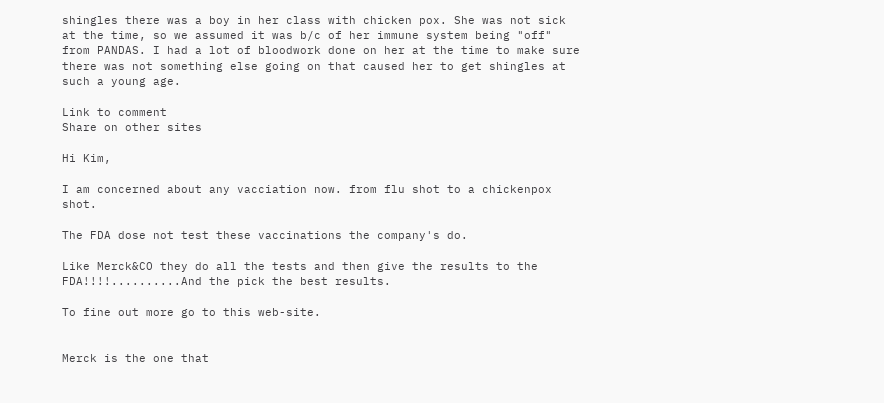shingles there was a boy in her class with chicken pox. She was not sick at the time, so we assumed it was b/c of her immune system being "off" from PANDAS. I had a lot of bloodwork done on her at the time to make sure there was not something else going on that caused her to get shingles at such a young age.

Link to comment
Share on other sites

Hi Kim,

I am concerned about any vacciation now. from flu shot to a chickenpox shot.

The FDA dose not test these vaccinations the company's do.

Like Merck&CO they do all the tests and then give the results to the FDA!!!!..........And the pick the best results.

To fine out more go to this web-site.


Merck is the one that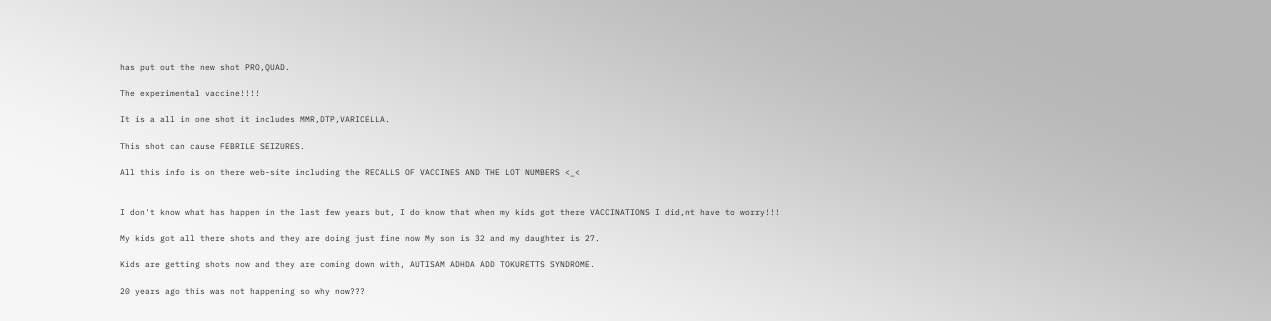has put out the new shot PRO,QUAD.

The experimental vaccine!!!!

It is a all in one shot it includes MMR,DTP,VARICELLA.

This shot can cause FEBRILE SEIZURES.

All this info is on there web-site including the RECALLS OF VACCINES AND THE LOT NUMBERS <_<


I don't know what has happen in the last few years but, I do know that when my kids got there VACCINATIONS I did,nt have to worry!!!

My kids got all there shots and they are doing just fine now My son is 32 and my daughter is 27.

Kids are getting shots now and they are coming down with, AUTISAM ADHDA ADD TOKURETTS SYNDROME.

20 years ago this was not happening so why now???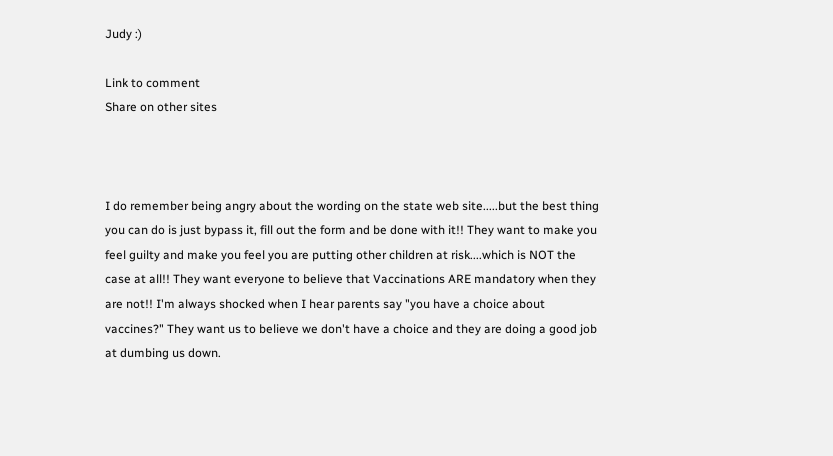Judy :)

Link to comment
Share on other sites



I do remember being angry about the wording on the state web site.....but the best thing you can do is just bypass it, fill out the form and be done with it!! They want to make you feel guilty and make you feel you are putting other children at risk....which is NOT the case at all!! They want everyone to believe that Vaccinations ARE mandatory when they are not!! I'm always shocked when I hear parents say "you have a choice about vaccines?" They want us to believe we don't have a choice and they are doing a good job at dumbing us down.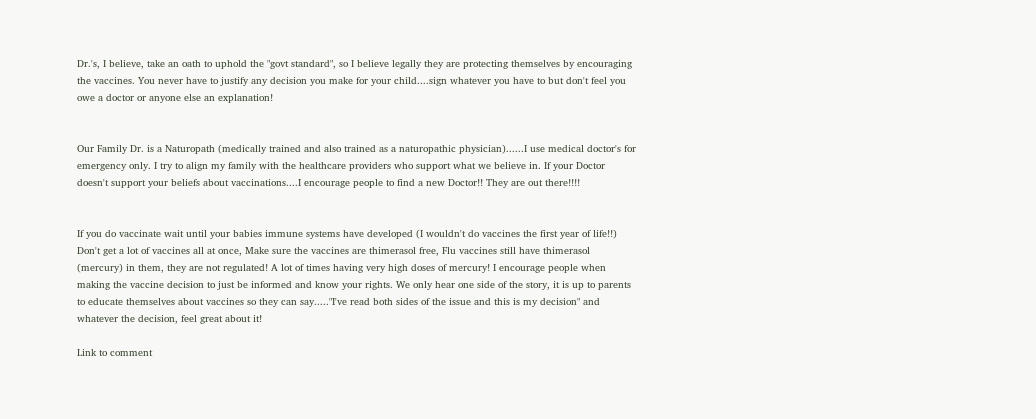Dr.'s, I believe, take an oath to uphold the "govt standard", so I believe legally they are protecting themselves by encouraging the vaccines. You never have to justify any decision you make for your child....sign whatever you have to but don't feel you owe a doctor or anyone else an explanation!


Our Family Dr. is a Naturopath (medically trained and also trained as a naturopathic physician)......I use medical doctor's for emergency only. I try to align my family with the healthcare providers who support what we believe in. If your Doctor doesn't support your beliefs about vaccinations....I encourage people to find a new Doctor!! They are out there!!!!


If you do vaccinate wait until your babies immune systems have developed (I wouldn't do vaccines the first year of life!!) Don't get a lot of vaccines all at once, Make sure the vaccines are thimerasol free, Flu vaccines still have thimerasol (mercury) in them, they are not regulated! A lot of times having very high doses of mercury! I encourage people when making the vaccine decision to just be informed and know your rights. We only hear one side of the story, it is up to parents to educate themselves about vaccines so they can say....."I've read both sides of the issue and this is my decision" and whatever the decision, feel great about it!

Link to comment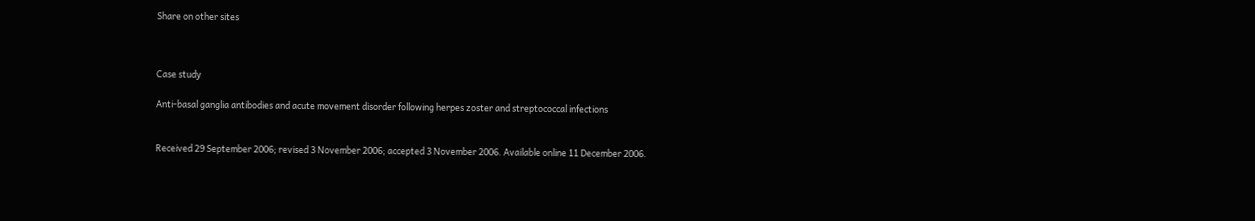Share on other sites



Case study

Anti-basal ganglia antibodies and acute movement disorder following herpes zoster and streptococcal infections


Received 29 September 2006; revised 3 November 2006; accepted 3 November 2006. Available online 11 December 2006.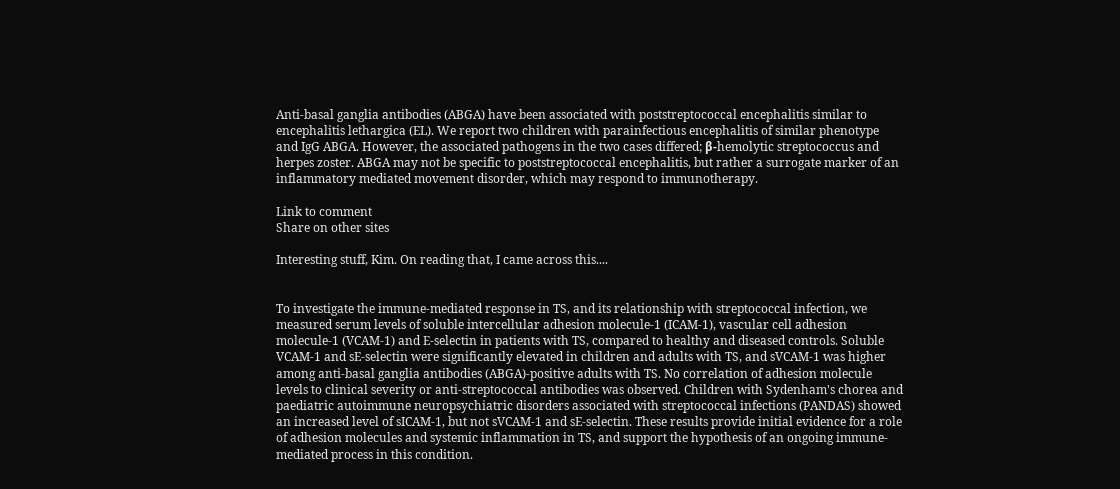Anti-basal ganglia antibodies (ABGA) have been associated with poststreptococcal encephalitis similar to encephalitis lethargica (EL). We report two children with parainfectious encephalitis of similar phenotype and IgG ABGA. However, the associated pathogens in the two cases differed; β-hemolytic streptococcus and herpes zoster. ABGA may not be specific to poststreptococcal encephalitis, but rather a surrogate marker of an inflammatory mediated movement disorder, which may respond to immunotherapy.

Link to comment
Share on other sites

Interesting stuff, Kim. On reading that, I came across this....


To investigate the immune-mediated response in TS, and its relationship with streptococcal infection, we measured serum levels of soluble intercellular adhesion molecule-1 (ICAM-1), vascular cell adhesion molecule-1 (VCAM-1) and E-selectin in patients with TS, compared to healthy and diseased controls. Soluble VCAM-1 and sE-selectin were significantly elevated in children and adults with TS, and sVCAM-1 was higher among anti-basal ganglia antibodies (ABGA)-positive adults with TS. No correlation of adhesion molecule levels to clinical severity or anti-streptococcal antibodies was observed. Children with Sydenham's chorea and paediatric autoimmune neuropsychiatric disorders associated with streptococcal infections (PANDAS) showed an increased level of sICAM-1, but not sVCAM-1 and sE-selectin. These results provide initial evidence for a role of adhesion molecules and systemic inflammation in TS, and support the hypothesis of an ongoing immune-mediated process in this condition.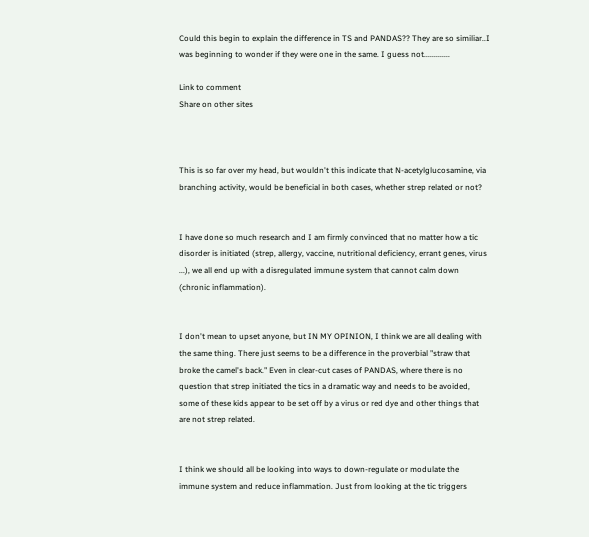Could this begin to explain the difference in TS and PANDAS?? They are so similiar..I was beginning to wonder if they were one in the same. I guess not.............

Link to comment
Share on other sites



This is so far over my head, but wouldn't this indicate that N-acetylglucosamine, via branching activity, would be beneficial in both cases, whether strep related or not?


I have done so much research and I am firmly convinced that no matter how a tic disorder is initiated (strep, allergy, vaccine, nutritional deficiency, errant genes, virus ...), we all end up with a disregulated immune system that cannot calm down (chronic inflammation).


I don't mean to upset anyone, but IN MY OPINION, I think we are all dealing with the same thing. There just seems to be a difference in the proverbial "straw that broke the camel's back." Even in clear-cut cases of PANDAS, where there is no question that strep initiated the tics in a dramatic way and needs to be avoided, some of these kids appear to be set off by a virus or red dye and other things that are not strep related.


I think we should all be looking into ways to down-regulate or modulate the immune system and reduce inflammation. Just from looking at the tic triggers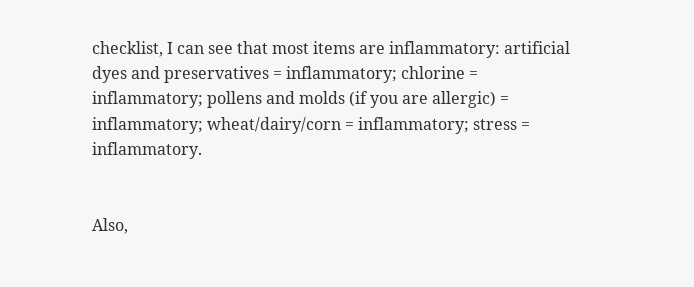checklist, I can see that most items are inflammatory: artificial dyes and preservatives = inflammatory; chlorine = inflammatory; pollens and molds (if you are allergic) = inflammatory; wheat/dairy/corn = inflammatory; stress = inflammatory.


Also,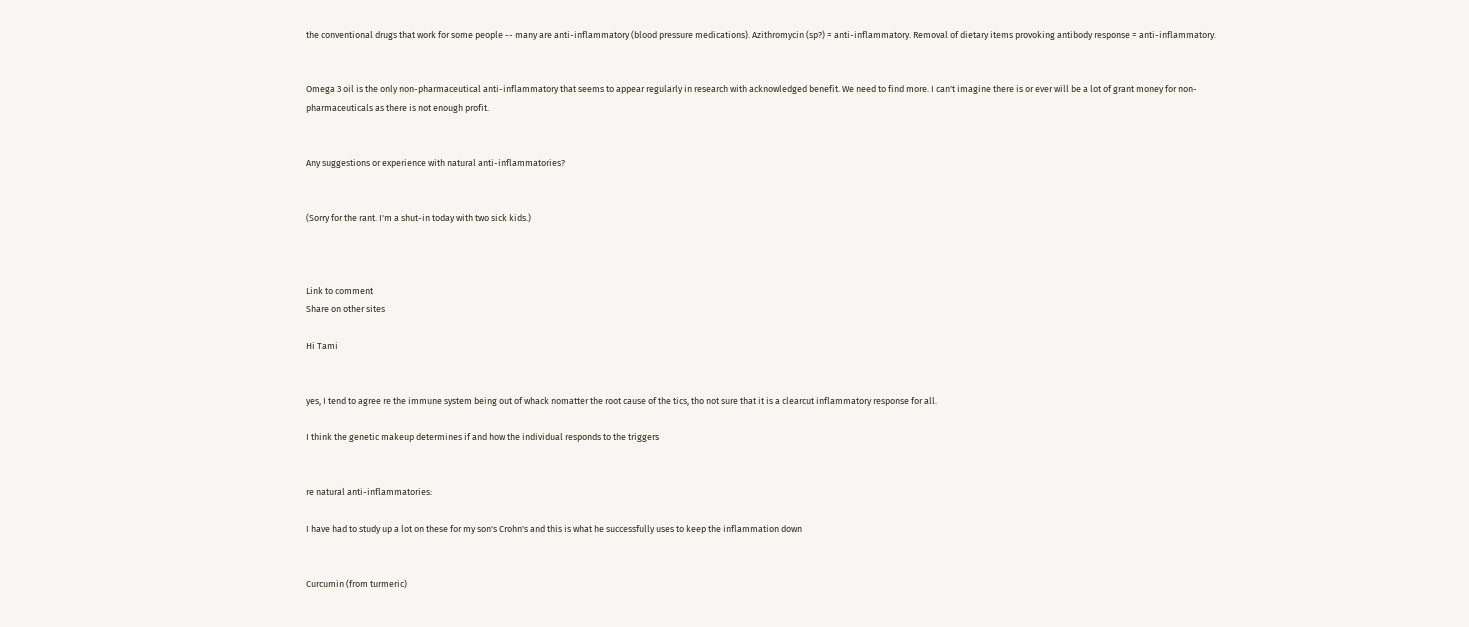the conventional drugs that work for some people -- many are anti-inflammatory (blood pressure medications). Azithromycin (sp?) = anti-inflammatory. Removal of dietary items provoking antibody response = anti-inflammatory.


Omega 3 oil is the only non-pharmaceutical anti-inflammatory that seems to appear regularly in research with acknowledged benefit. We need to find more. I can't imagine there is or ever will be a lot of grant money for non-pharmaceuticals as there is not enough profit.


Any suggestions or experience with natural anti-inflammatories?


(Sorry for the rant. I'm a shut-in today with two sick kids.)



Link to comment
Share on other sites

Hi Tami


yes, I tend to agree re the immune system being out of whack nomatter the root cause of the tics, tho not sure that it is a clearcut inflammatory response for all.

I think the genetic makeup determines if and how the individual responds to the triggers


re natural anti-inflammatories:

I have had to study up a lot on these for my son's Crohn's and this is what he successfully uses to keep the inflammation down


Curcumin (from turmeric)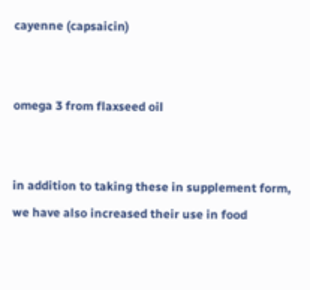cayenne (capsaicin)


omega 3 from flaxseed oil


in addition to taking these in supplement form, we have also increased their use in food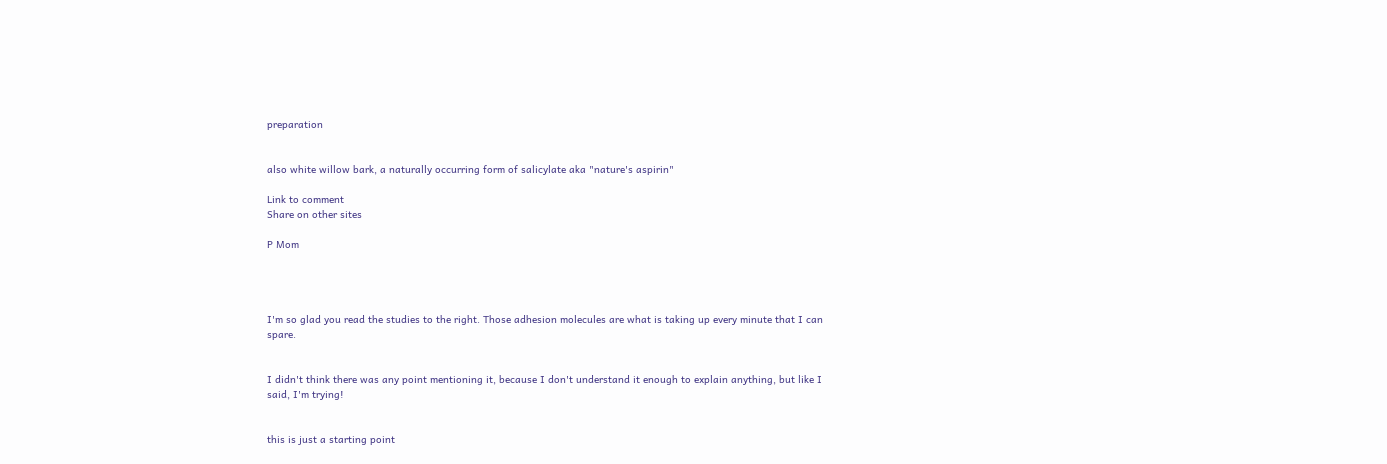preparation


also white willow bark, a naturally occurring form of salicylate aka "nature's aspirin"

Link to comment
Share on other sites

P Mom




I'm so glad you read the studies to the right. Those adhesion molecules are what is taking up every minute that I can spare.


I didn't think there was any point mentioning it, because I don't understand it enough to explain anything, but like I said, I'm trying!


this is just a starting point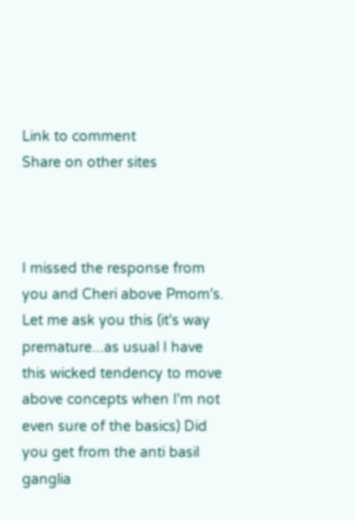Link to comment
Share on other sites



I missed the response from you and Cheri above Pmom's. Let me ask you this (it's way premature...as usual I have this wicked tendency to move above concepts when I'm not even sure of the basics) Did you get from the anti basil ganglia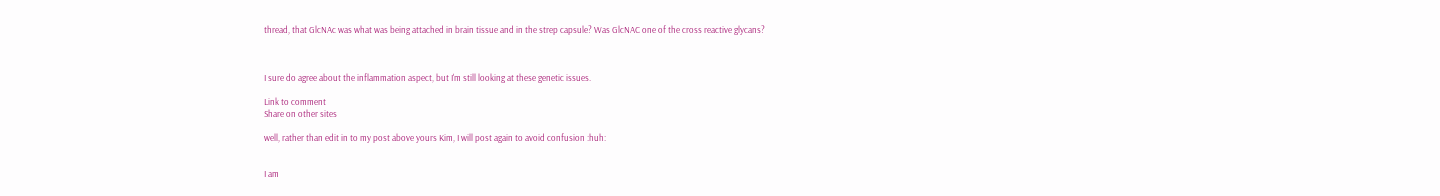thread, that GlcNAc was what was being attached in brain tissue and in the strep capsule? Was GlcNAC one of the cross reactive glycans?



I sure do agree about the inflammation aspect, but I'm still looking at these genetic issues.

Link to comment
Share on other sites

well, rather than edit in to my post above yours Kim, I will post again to avoid confusion :huh:


I am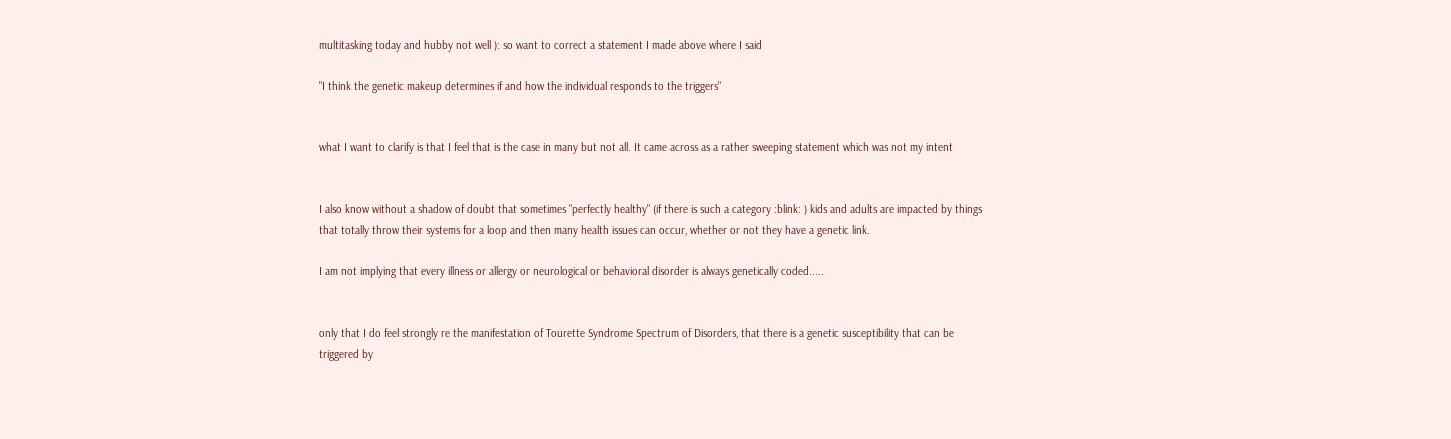multitasking today and hubby not well ): so want to correct a statement I made above where I said

"I think the genetic makeup determines if and how the individual responds to the triggers"


what I want to clarify is that I feel that is the case in many but not all. It came across as a rather sweeping statement which was not my intent


I also know without a shadow of doubt that sometimes "perfectly healthy" (if there is such a category :blink: ) kids and adults are impacted by things that totally throw their systems for a loop and then many health issues can occur, whether or not they have a genetic link.

I am not implying that every illness or allergy or neurological or behavioral disorder is always genetically coded.....


only that I do feel strongly re the manifestation of Tourette Syndrome Spectrum of Disorders, that there is a genetic susceptibility that can be triggered by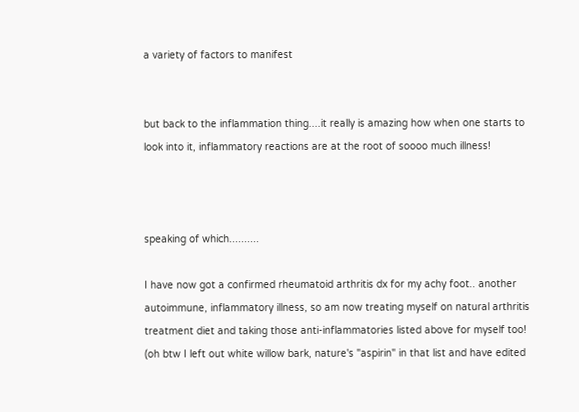a variety of factors to manifest


but back to the inflammation thing....it really is amazing how when one starts to look into it, inflammatory reactions are at the root of soooo much illness!



speaking of which..........

I have now got a confirmed rheumatoid arthritis dx for my achy foot.. another autoimmune, inflammatory illness, so am now treating myself on natural arthritis treatment diet and taking those anti-inflammatories listed above for myself too! (oh btw I left out white willow bark, nature's "aspirin" in that list and have edited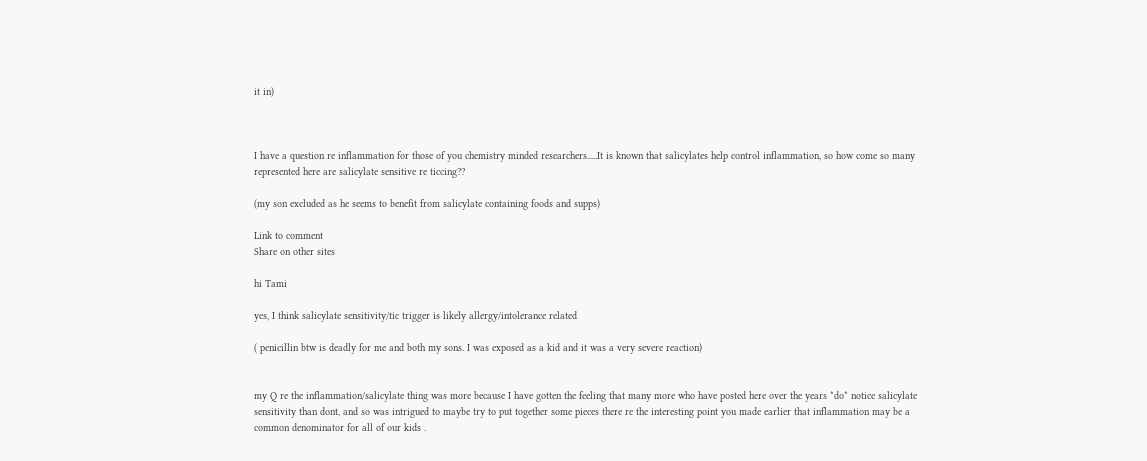it in)



I have a question re inflammation for those of you chemistry minded researchers.....It is known that salicylates help control inflammation, so how come so many represented here are salicylate sensitive re ticcing??

(my son excluded as he seems to benefit from salicylate containing foods and supps)

Link to comment
Share on other sites

hi Tami

yes, I think salicylate sensitivity/tic trigger is likely allergy/intolerance related

( penicillin btw is deadly for me and both my sons. I was exposed as a kid and it was a very severe reaction)


my Q re the inflammation/salicylate thing was more because I have gotten the feeling that many more who have posted here over the years *do* notice salicylate sensitivity than dont, and so was intrigued to maybe try to put together some pieces there re the interesting point you made earlier that inflammation may be a common denominator for all of our kids .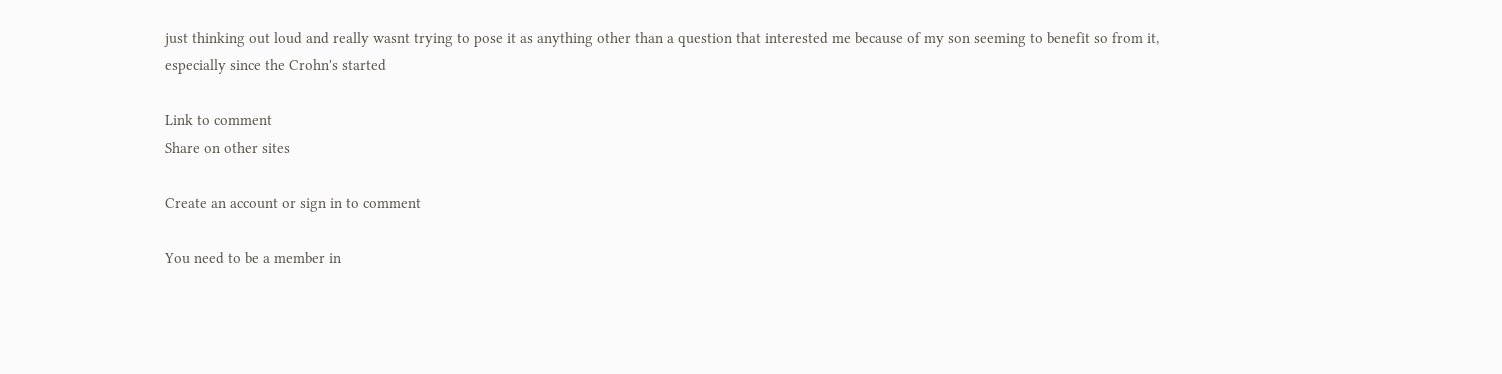just thinking out loud and really wasnt trying to pose it as anything other than a question that interested me because of my son seeming to benefit so from it, especially since the Crohn's started

Link to comment
Share on other sites

Create an account or sign in to comment

You need to be a member in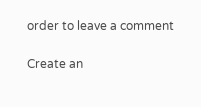order to leave a comment

Create an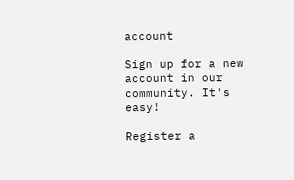account

Sign up for a new account in our community. It's easy!

Register a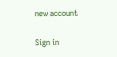new account

Sign in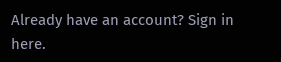Already have an account? Sign in here.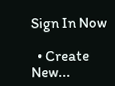Sign In Now

  • Create New...